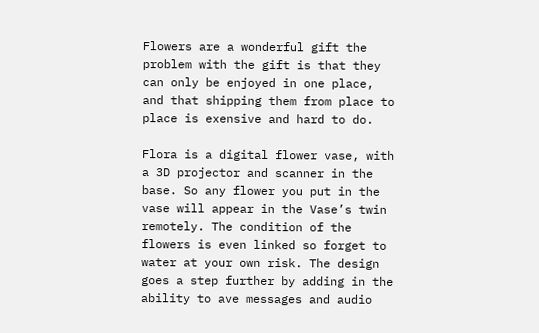Flowers are a wonderful gift the problem with the gift is that they can only be enjoyed in one place, and that shipping them from place to place is exensive and hard to do.

Flora is a digital flower vase, with a 3D projector and scanner in the base. So any flower you put in the vase will appear in the Vase’s twin remotely. The condition of the flowers is even linked so forget to water at your own risk. The design goes a step further by adding in the ability to ave messages and audio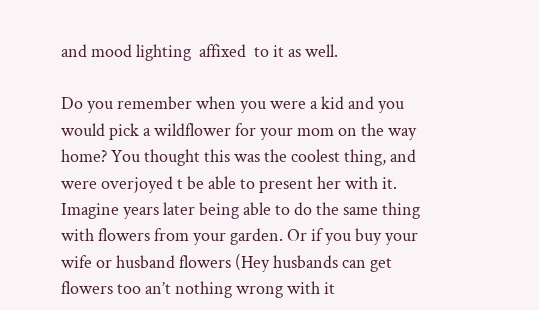and mood lighting  affixed  to it as well.

Do you remember when you were a kid and you would pick a wildflower for your mom on the way home? You thought this was the coolest thing, and were overjoyed t be able to present her with it. Imagine years later being able to do the same thing with flowers from your garden. Or if you buy your wife or husband flowers (Hey husbands can get flowers too an’t nothing wrong with it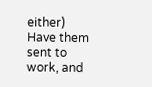either) Have them sent to work, and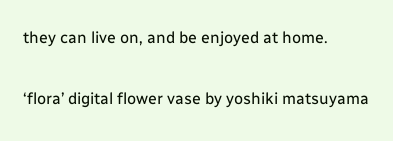they can live on, and be enjoyed at home.

‘flora’ digital flower vase by yoshiki matsuyama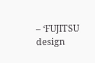– ‘FUJITSU design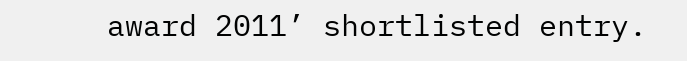award 2011’ shortlisted entry.